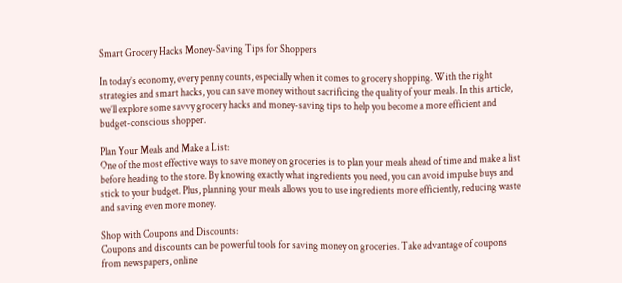Smart Grocery Hacks Money-Saving Tips for Shoppers

In today’s economy, every penny counts, especially when it comes to grocery shopping. With the right strategies and smart hacks, you can save money without sacrificing the quality of your meals. In this article, we’ll explore some savvy grocery hacks and money-saving tips to help you become a more efficient and budget-conscious shopper.

Plan Your Meals and Make a List:
One of the most effective ways to save money on groceries is to plan your meals ahead of time and make a list before heading to the store. By knowing exactly what ingredients you need, you can avoid impulse buys and stick to your budget. Plus, planning your meals allows you to use ingredients more efficiently, reducing waste and saving even more money.

Shop with Coupons and Discounts:
Coupons and discounts can be powerful tools for saving money on groceries. Take advantage of coupons from newspapers, online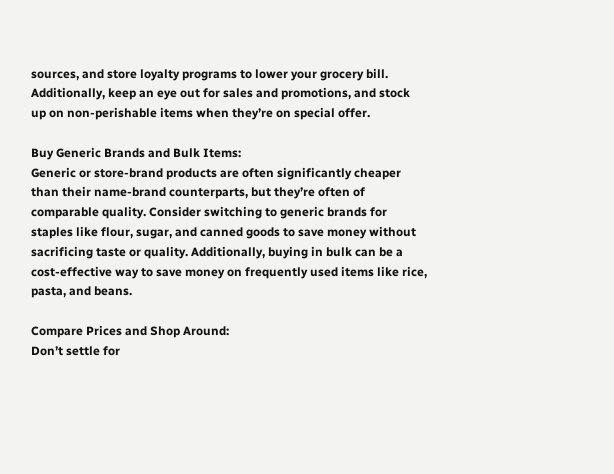sources, and store loyalty programs to lower your grocery bill. Additionally, keep an eye out for sales and promotions, and stock up on non-perishable items when they’re on special offer.

Buy Generic Brands and Bulk Items:
Generic or store-brand products are often significantly cheaper than their name-brand counterparts, but they’re often of comparable quality. Consider switching to generic brands for staples like flour, sugar, and canned goods to save money without sacrificing taste or quality. Additionally, buying in bulk can be a cost-effective way to save money on frequently used items like rice, pasta, and beans.

Compare Prices and Shop Around:
Don’t settle for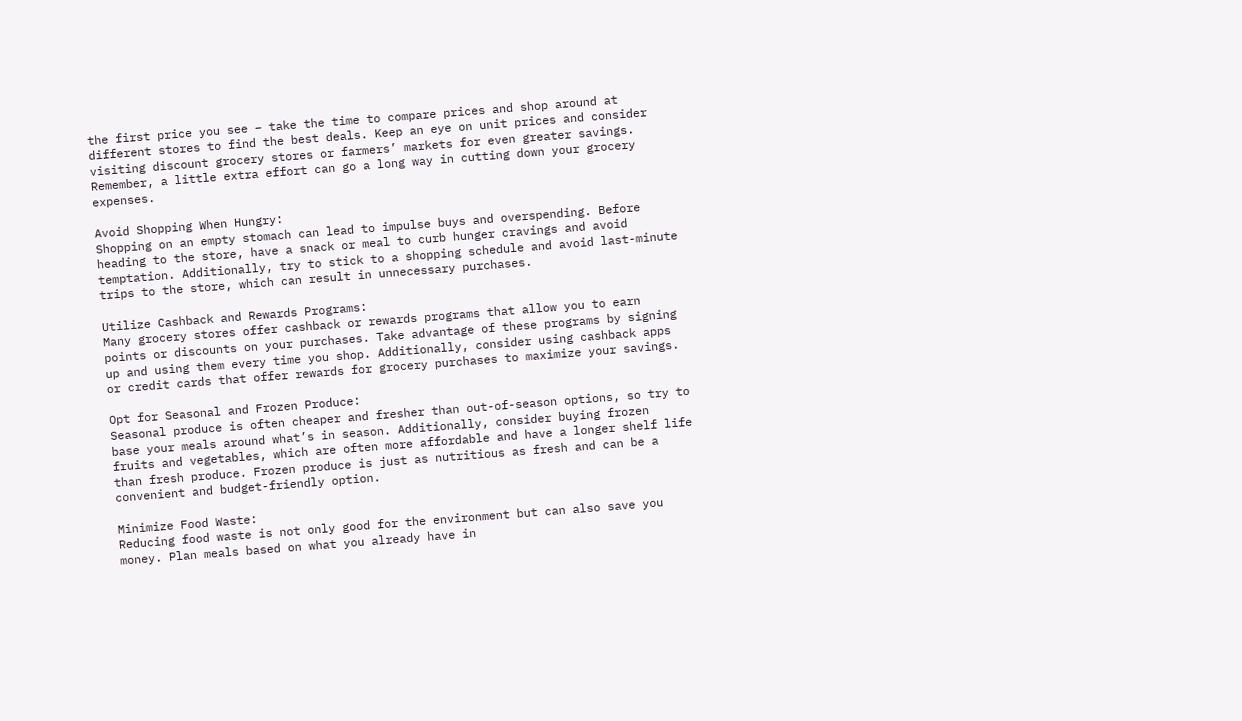the first price you see – take the time to compare prices and shop around at different stores to find the best deals. Keep an eye on unit prices and consider visiting discount grocery stores or farmers’ markets for even greater savings. Remember, a little extra effort can go a long way in cutting down your grocery expenses.

Avoid Shopping When Hungry:
Shopping on an empty stomach can lead to impulse buys and overspending. Before heading to the store, have a snack or meal to curb hunger cravings and avoid temptation. Additionally, try to stick to a shopping schedule and avoid last-minute trips to the store, which can result in unnecessary purchases.

Utilize Cashback and Rewards Programs:
Many grocery stores offer cashback or rewards programs that allow you to earn points or discounts on your purchases. Take advantage of these programs by signing up and using them every time you shop. Additionally, consider using cashback apps or credit cards that offer rewards for grocery purchases to maximize your savings.

Opt for Seasonal and Frozen Produce:
Seasonal produce is often cheaper and fresher than out-of-season options, so try to base your meals around what’s in season. Additionally, consider buying frozen fruits and vegetables, which are often more affordable and have a longer shelf life than fresh produce. Frozen produce is just as nutritious as fresh and can be a convenient and budget-friendly option.

Minimize Food Waste:
Reducing food waste is not only good for the environment but can also save you money. Plan meals based on what you already have in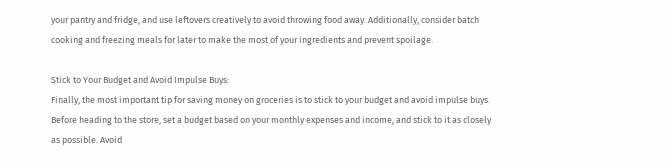your pantry and fridge, and use leftovers creatively to avoid throwing food away. Additionally, consider batch cooking and freezing meals for later to make the most of your ingredients and prevent spoilage.

Stick to Your Budget and Avoid Impulse Buys:
Finally, the most important tip for saving money on groceries is to stick to your budget and avoid impulse buys. Before heading to the store, set a budget based on your monthly expenses and income, and stick to it as closely as possible. Avoid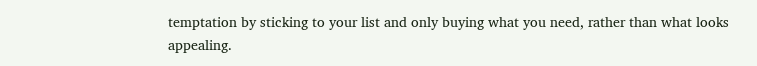temptation by sticking to your list and only buying what you need, rather than what looks appealing.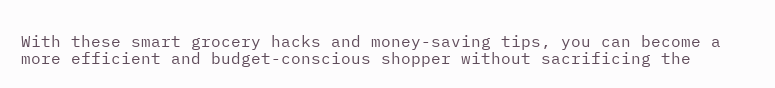With these smart grocery hacks and money-saving tips, you can become a more efficient and budget-conscious shopper without sacrificing the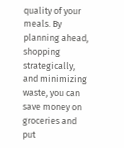quality of your meals. By planning ahead, shopping strategically, and minimizing waste, you can save money on groceries and put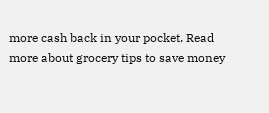more cash back in your pocket. Read more about grocery tips to save money